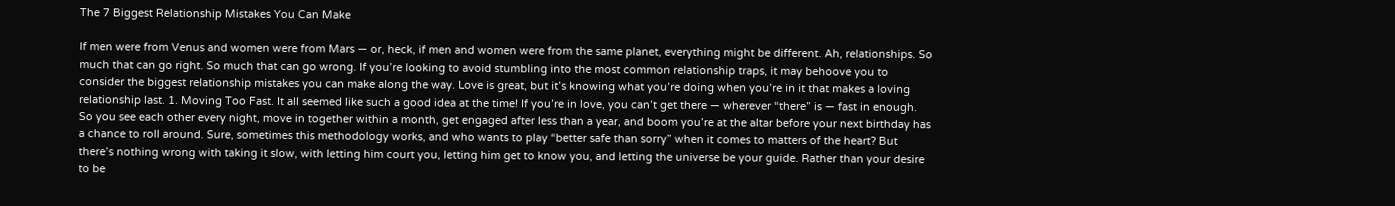The 7 Biggest Relationship Mistakes You Can Make

If men were from Venus and women were from Mars — or, heck, if men and women were from the same planet, everything might be different. Ah, relationships. So much that can go right. So much that can go wrong. If you’re looking to avoid stumbling into the most common relationship traps, it may behoove you to consider the biggest relationship mistakes you can make along the way. Love is great, but it’s knowing what you’re doing when you’re in it that makes a loving relationship last. 1. Moving Too Fast. It all seemed like such a good idea at the time! If you’re in love, you can’t get there — wherever “there” is — fast in enough. So you see each other every night, move in together within a month, get engaged after less than a year, and boom you’re at the altar before your next birthday has a chance to roll around. Sure, sometimes this methodology works, and who wants to play “better safe than sorry” when it comes to matters of the heart? But there’s nothing wrong with taking it slow, with letting him court you, letting him get to know you, and letting the universe be your guide. Rather than your desire to be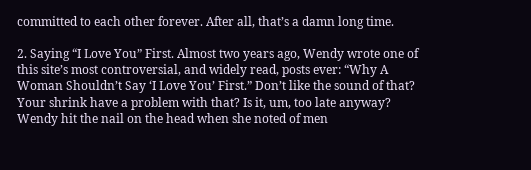committed to each other forever. After all, that’s a damn long time.

2. Saying “I Love You” First. Almost two years ago, Wendy wrote one of this site’s most controversial, and widely read, posts ever: “Why A Woman Shouldn’t Say ‘I Love You’ First.” Don’t like the sound of that? Your shrink have a problem with that? Is it, um, too late anyway? Wendy hit the nail on the head when she noted of men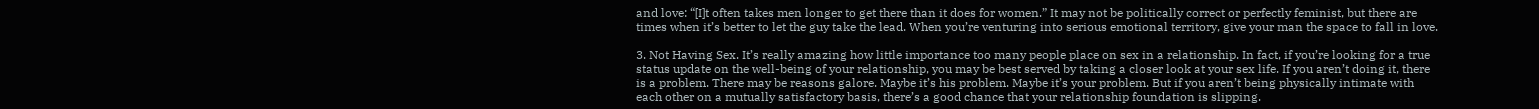and love: “[I]t often takes men longer to get there than it does for women.” It may not be politically correct or perfectly feminist, but there are times when it’s better to let the guy take the lead. When you’re venturing into serious emotional territory, give your man the space to fall in love.

3. Not Having Sex. It’s really amazing how little importance too many people place on sex in a relationship. In fact, if you’re looking for a true status update on the well-being of your relationship, you may be best served by taking a closer look at your sex life. If you aren’t doing it, there is a problem. There may be reasons galore. Maybe it’s his problem. Maybe it’s your problem. But if you aren’t being physically intimate with each other on a mutually satisfactory basis, there’s a good chance that your relationship foundation is slipping.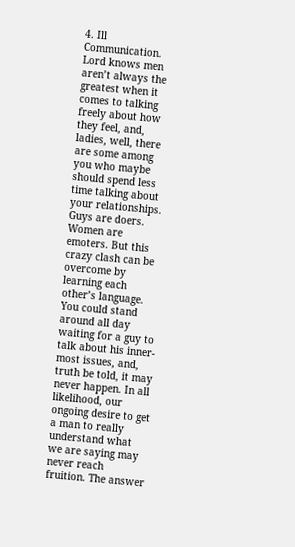4. Ill Communication. Lord knows men aren’t always the greatest when it comes to talking freely about how they feel, and, ladies, well, there are some among you who maybe should spend less time talking about your relationships. Guys are doers. Women are emoters. But this crazy clash can be overcome by learning each other’s language. You could stand around all day waiting for a guy to talk about his inner-most issues, and, truth be told, it may never happen. In all likelihood, our ongoing desire to get a man to really understand what we are saying may never reach fruition. The answer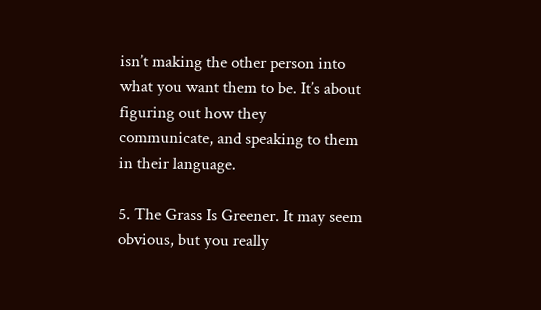isn’t making the other person into what you want them to be. It’s about figuring out how they communicate, and speaking to them in their language.

5. The Grass Is Greener. It may seem obvious, but you really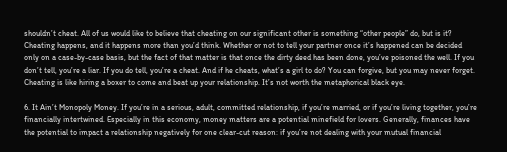shouldn’t cheat. All of us would like to believe that cheating on our significant other is something “other people” do, but is it? Cheating happens, and it happens more than you’d think. Whether or not to tell your partner once it’s happened can be decided only on a case-by-case basis, but the fact of that matter is that once the dirty deed has been done, you’ve poisoned the well. If you don’t tell, you’re a liar. If you do tell, you’re a cheat. And if he cheats, what’s a girl to do? You can forgive, but you may never forget. Cheating is like hiring a boxer to come and beat up your relationship. It’s not worth the metaphorical black eye.

6. It Ain’t Monopoly Money. If you’re in a serious, adult, committed relationship, if you’re married, or if you’re living together, you’re financially intertwined. Especially in this economy, money matters are a potential minefield for lovers. Generally, finances have the potential to impact a relationship negatively for one clear-cut reason: if you’re not dealing with your mutual financial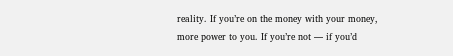reality. If you’re on the money with your money, more power to you. If you’re not — if you’d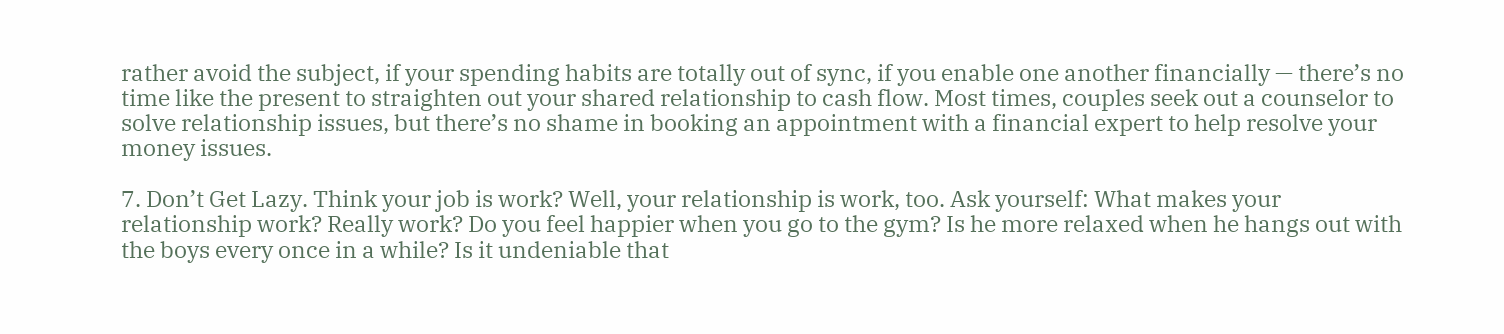rather avoid the subject, if your spending habits are totally out of sync, if you enable one another financially — there’s no time like the present to straighten out your shared relationship to cash flow. Most times, couples seek out a counselor to solve relationship issues, but there’s no shame in booking an appointment with a financial expert to help resolve your money issues.

7. Don’t Get Lazy. Think your job is work? Well, your relationship is work, too. Ask yourself: What makes your relationship work? Really work? Do you feel happier when you go to the gym? Is he more relaxed when he hangs out with the boys every once in a while? Is it undeniable that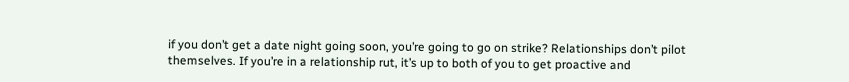if you don’t get a date night going soon, you’re going to go on strike? Relationships don’t pilot themselves. If you’re in a relationship rut, it’s up to both of you to get proactive and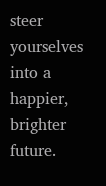steer yourselves into a happier, brighter future.